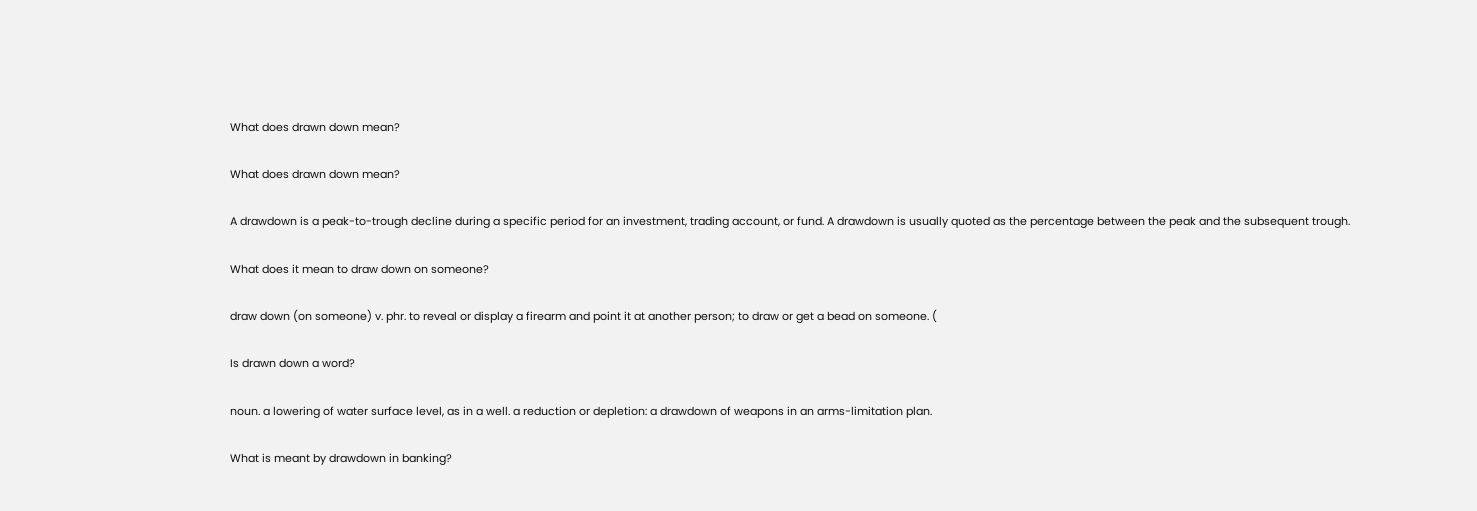What does drawn down mean?

What does drawn down mean?

A drawdown is a peak-to-trough decline during a specific period for an investment, trading account, or fund. A drawdown is usually quoted as the percentage between the peak and the subsequent trough.

What does it mean to draw down on someone?

draw down (on someone) v. phr. to reveal or display a firearm and point it at another person; to draw or get a bead on someone. (

Is drawn down a word?

noun. a lowering of water surface level, as in a well. a reduction or depletion: a drawdown of weapons in an arms-limitation plan.

What is meant by drawdown in banking?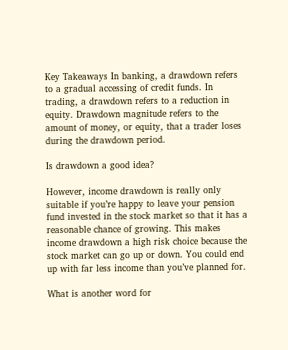Key Takeaways In banking, a drawdown refers to a gradual accessing of credit funds. In trading, a drawdown refers to a reduction in equity. Drawdown magnitude refers to the amount of money, or equity, that a trader loses during the drawdown period.

Is drawdown a good idea?

However, income drawdown is really only suitable if you’re happy to leave your pension fund invested in the stock market so that it has a reasonable chance of growing. This makes income drawdown a high risk choice because the stock market can go up or down. You could end up with far less income than you’ve planned for.

What is another word for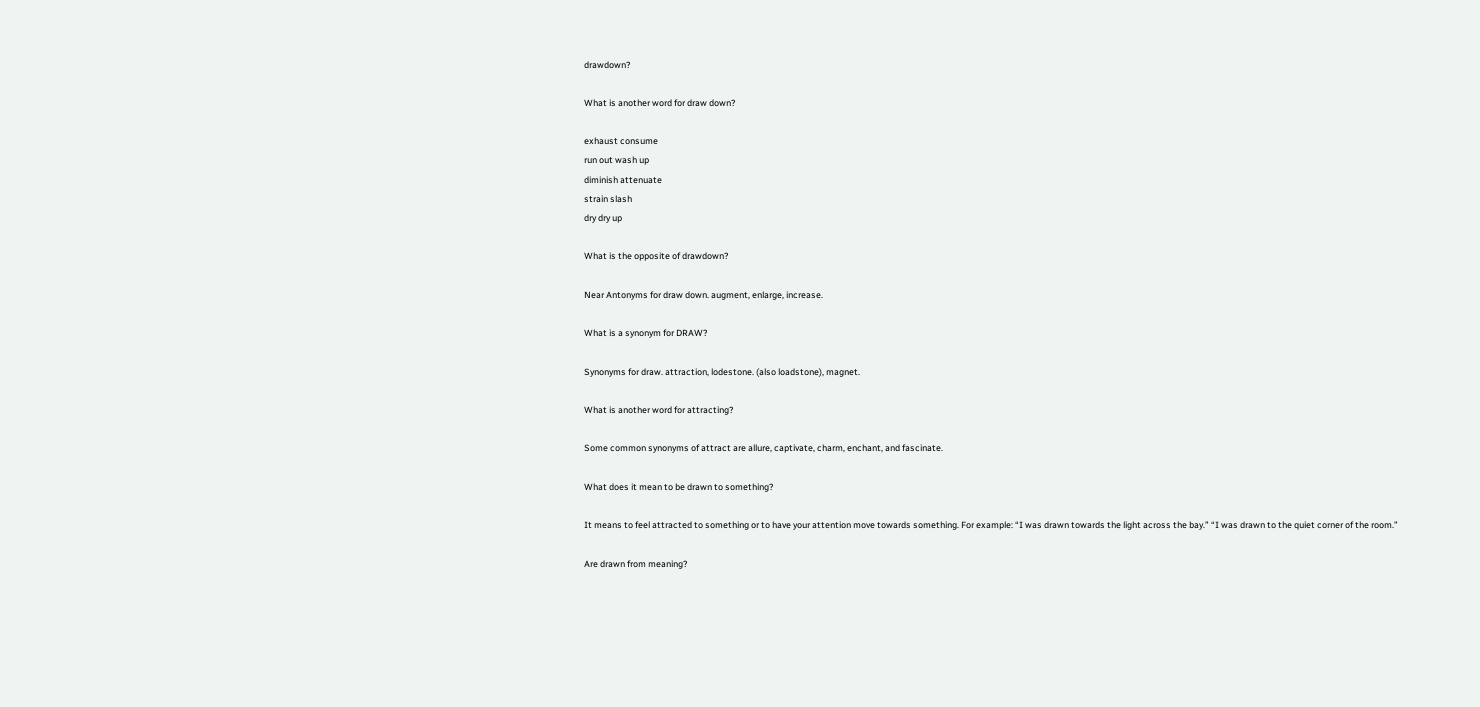drawdown?

What is another word for draw down?

exhaust consume
run out wash up
diminish attenuate
strain slash
dry dry up

What is the opposite of drawdown?

Near Antonyms for draw down. augment, enlarge, increase.

What is a synonym for DRAW?

Synonyms for draw. attraction, lodestone. (also loadstone), magnet.

What is another word for attracting?

Some common synonyms of attract are allure, captivate, charm, enchant, and fascinate.

What does it mean to be drawn to something?

It means to feel attracted to something or to have your attention move towards something. For example: “I was drawn towards the light across the bay.” “I was drawn to the quiet corner of the room.”

Are drawn from meaning?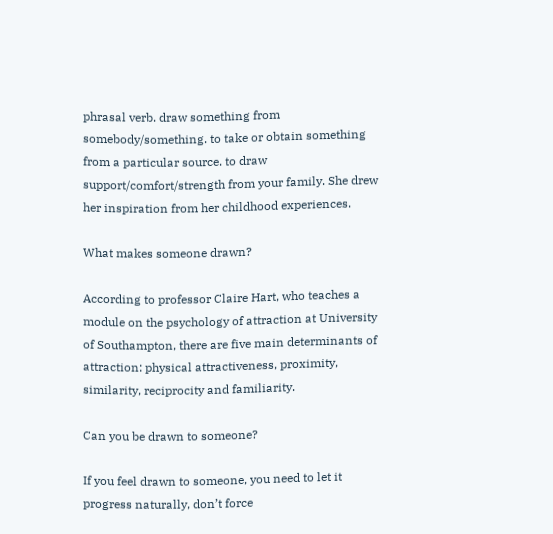phrasal verb. draw something from somebody/something. to take or obtain something from a particular source. to draw support/comfort/strength from your family. She drew her inspiration from her childhood experiences.

What makes someone drawn?

According to professor Claire Hart, who teaches a module on the psychology of attraction at University of Southampton, there are five main determinants of attraction: physical attractiveness, proximity, similarity, reciprocity and familiarity.

Can you be drawn to someone?

If you feel drawn to someone, you need to let it progress naturally, don’t force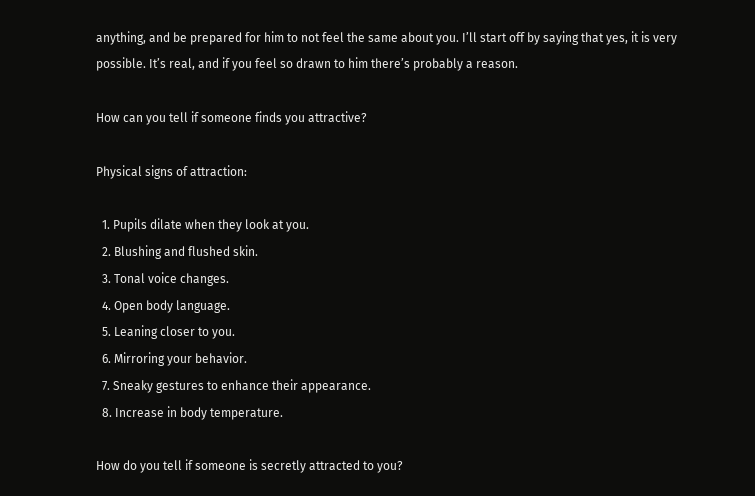anything, and be prepared for him to not feel the same about you. I’ll start off by saying that yes, it is very possible. It’s real, and if you feel so drawn to him there’s probably a reason.

How can you tell if someone finds you attractive?

Physical signs of attraction:

  1. Pupils dilate when they look at you.
  2. Blushing and flushed skin.
  3. Tonal voice changes.
  4. Open body language.
  5. Leaning closer to you.
  6. Mirroring your behavior.
  7. Sneaky gestures to enhance their appearance.
  8. Increase in body temperature.

How do you tell if someone is secretly attracted to you?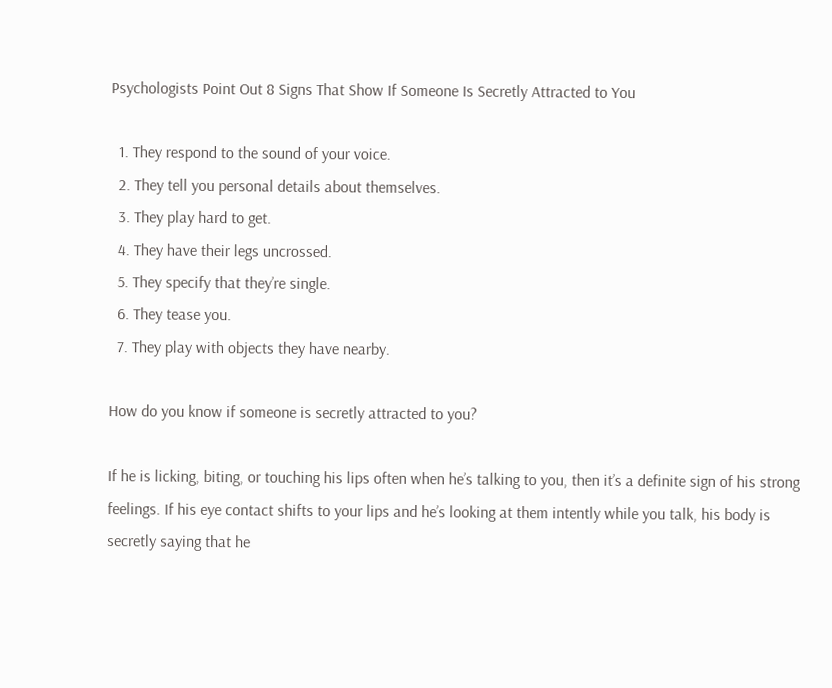Psychologists Point Out 8 Signs That Show If Someone Is Secretly Attracted to You

  1. They respond to the sound of your voice.
  2. They tell you personal details about themselves.
  3. They play hard to get.
  4. They have their legs uncrossed.
  5. They specify that they’re single.
  6. They tease you.
  7. They play with objects they have nearby.

How do you know if someone is secretly attracted to you?

If he is licking, biting, or touching his lips often when he’s talking to you, then it’s a definite sign of his strong feelings. If his eye contact shifts to your lips and he’s looking at them intently while you talk, his body is secretly saying that he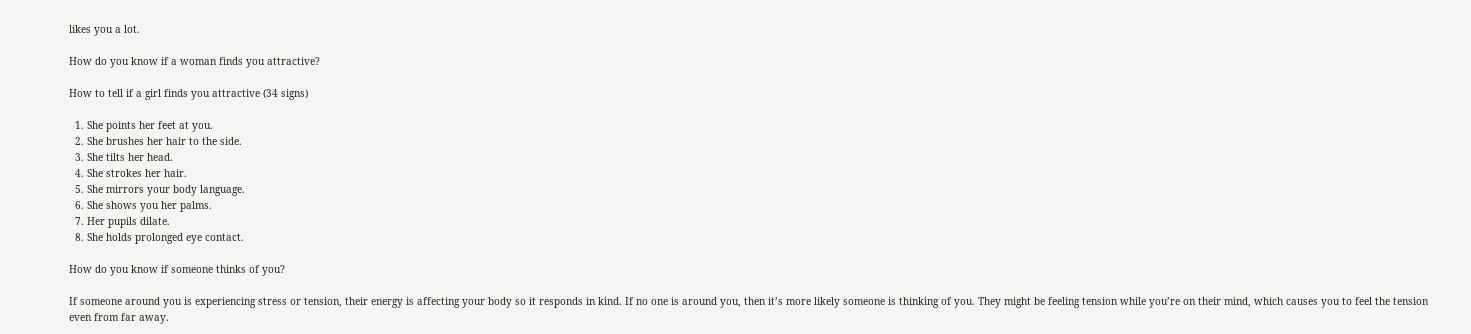likes you a lot.

How do you know if a woman finds you attractive?

How to tell if a girl finds you attractive (34 signs)

  1. She points her feet at you.
  2. She brushes her hair to the side.
  3. She tilts her head.
  4. She strokes her hair.
  5. She mirrors your body language.
  6. She shows you her palms.
  7. Her pupils dilate.
  8. She holds prolonged eye contact.

How do you know if someone thinks of you?

If someone around you is experiencing stress or tension, their energy is affecting your body so it responds in kind. If no one is around you, then it’s more likely someone is thinking of you. They might be feeling tension while you’re on their mind, which causes you to feel the tension even from far away.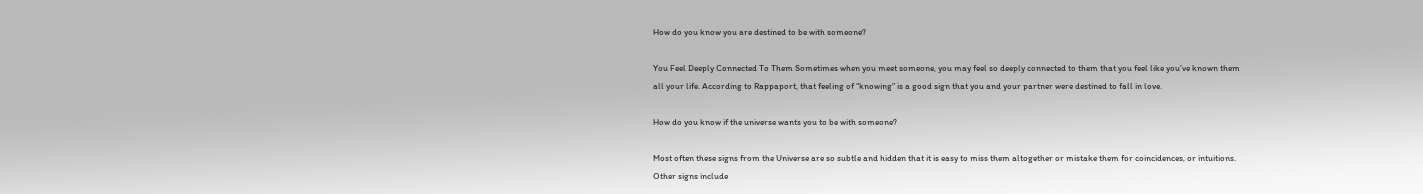How do you know you are destined to be with someone?

You Feel Deeply Connected To Them Sometimes when you meet someone, you may feel so deeply connected to them that you feel like you’ve known them all your life. According to Rappaport, that feeling of “knowing” is a good sign that you and your partner were destined to fall in love.

How do you know if the universe wants you to be with someone?

Most often these signs from the Universe are so subtle and hidden that it is easy to miss them altogether or mistake them for coincidences, or intuitions. Other signs include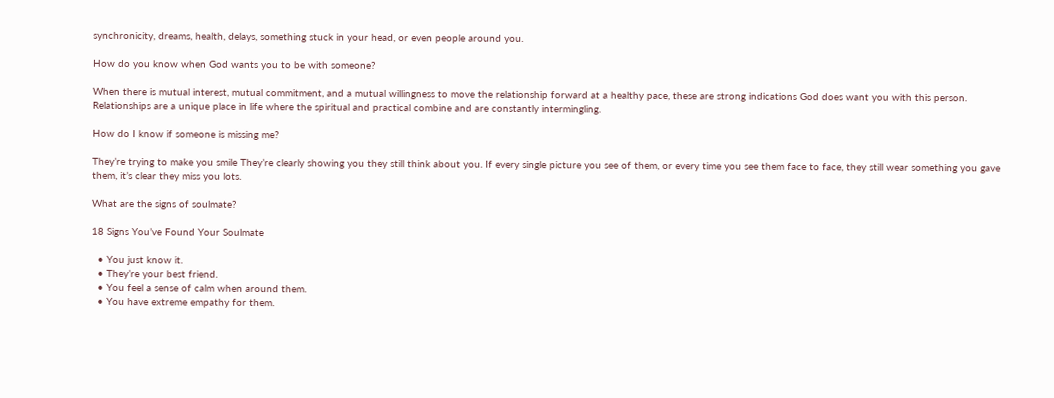synchronicity, dreams, health, delays, something stuck in your head, or even people around you.

How do you know when God wants you to be with someone?

When there is mutual interest, mutual commitment, and a mutual willingness to move the relationship forward at a healthy pace, these are strong indications God does want you with this person. Relationships are a unique place in life where the spiritual and practical combine and are constantly intermingling.

How do I know if someone is missing me?

They’re trying to make you smile They’re clearly showing you they still think about you. If every single picture you see of them, or every time you see them face to face, they still wear something you gave them, it’s clear they miss you lots.

What are the signs of soulmate?

18 Signs You’ve Found Your Soulmate

  • You just know it.
  • They’re your best friend.
  • You feel a sense of calm when around them.
  • You have extreme empathy for them.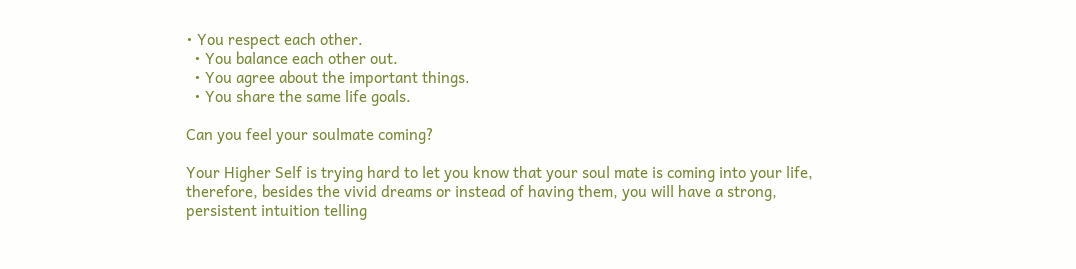• You respect each other.
  • You balance each other out.
  • You agree about the important things.
  • You share the same life goals.

Can you feel your soulmate coming?

Your Higher Self is trying hard to let you know that your soul mate is coming into your life, therefore, besides the vivid dreams or instead of having them, you will have a strong, persistent intuition telling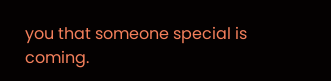you that someone special is coming.